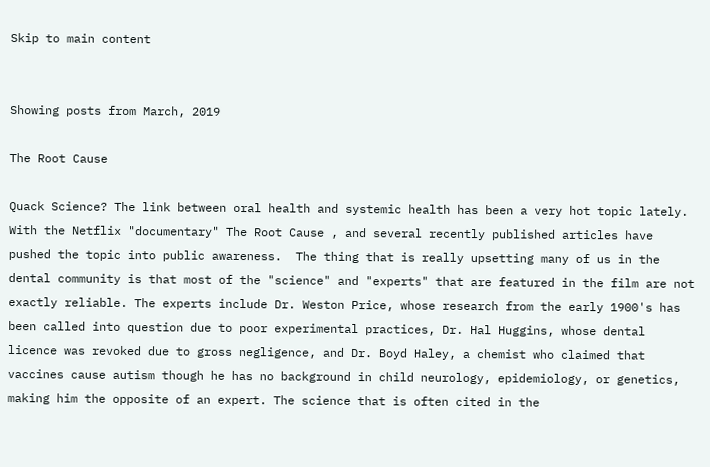Skip to main content


Showing posts from March, 2019

The Root Cause

Quack Science? The link between oral health and systemic health has been a very hot topic lately. With the Netflix "documentary" The Root Cause , and several recently published articles have pushed the topic into public awareness.  The thing that is really upsetting many of us in the dental community is that most of the "science" and "experts" that are featured in the film are not exactly reliable. The experts include Dr. Weston Price, whose research from the early 1900's has been called into question due to poor experimental practices, Dr. Hal Huggins, whose dental licence was revoked due to gross negligence, and Dr. Boyd Haley, a chemist who claimed that vaccines cause autism though he has no background in child neurology, epidemiology, or genetics, making him the opposite of an expert. The science that is often cited in the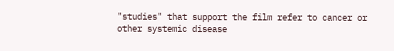"studies" that support the film refer to cancer or other systemic disease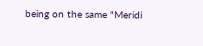being on the same "Meridi